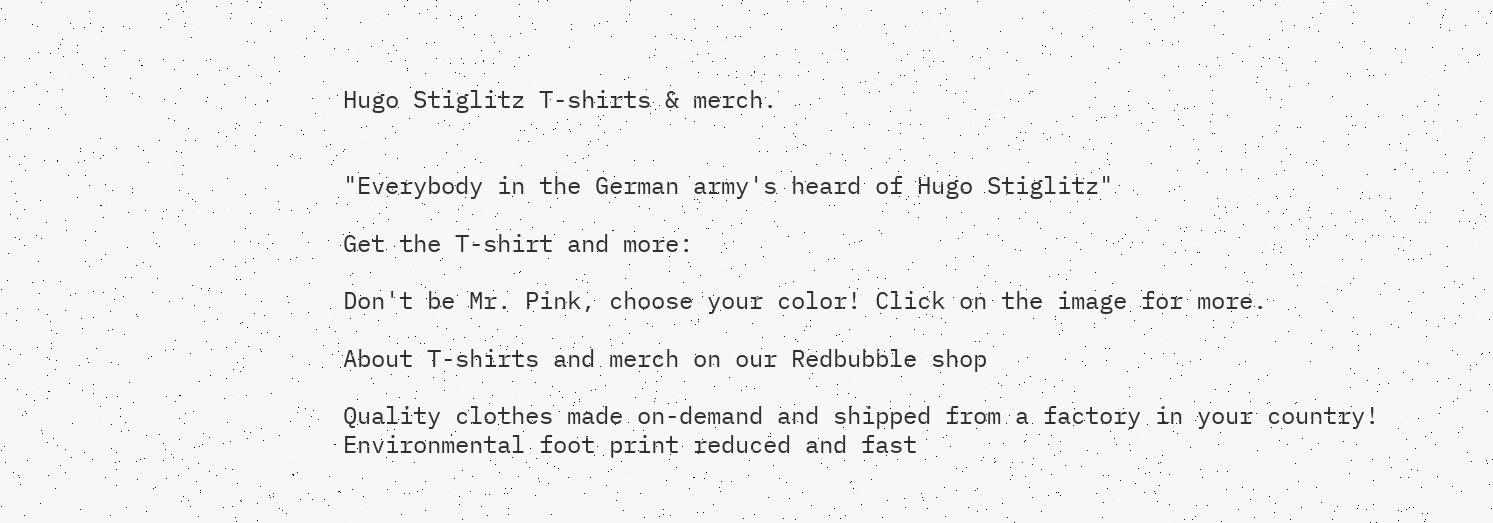Hugo Stiglitz T-shirts & merch.


"Everybody in the German army's heard of Hugo Stiglitz"

Get the T-shirt and more:

Don't be Mr. Pink, choose your color! Click on the image for more.

About T-shirts and merch on our Redbubble shop

Quality clothes made on-demand and shipped from a factory in your country!
Environmental foot print reduced and fast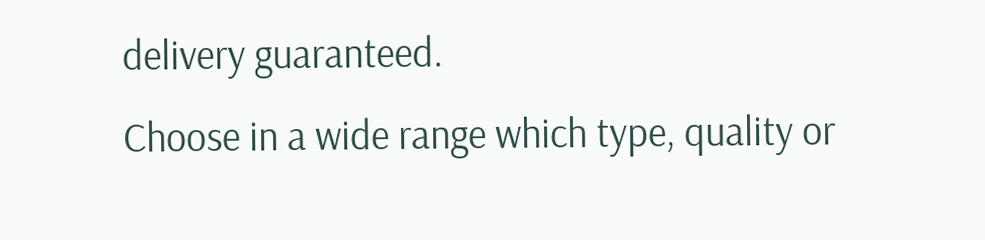delivery guaranteed.
Choose in a wide range which type, quality or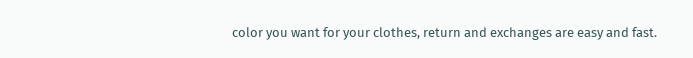color you want for your clothes, return and exchanges are easy and fast.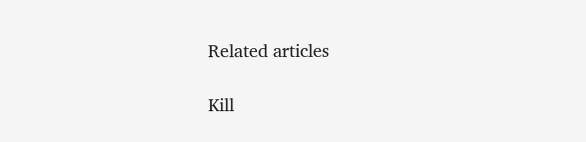Related articles

Kill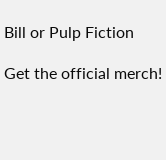Bill or Pulp Fiction

Get the official merch!